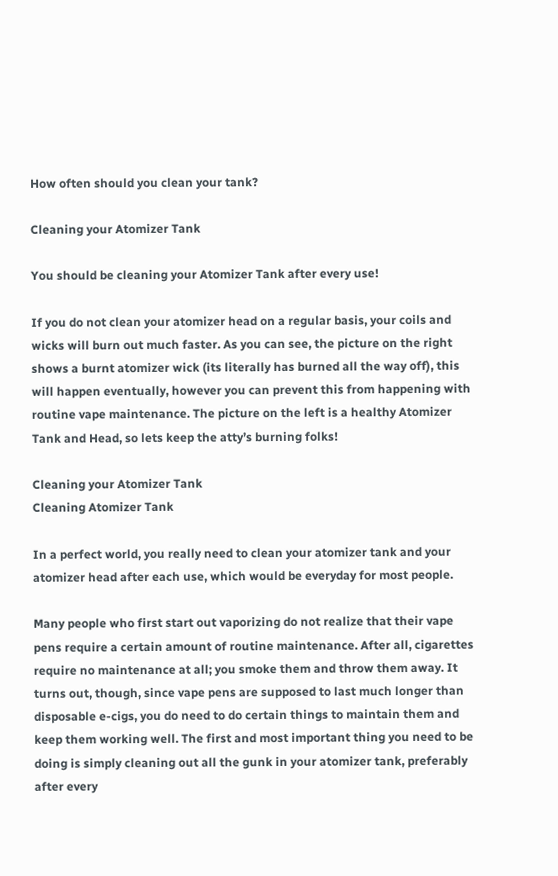How often should you clean your tank?

Cleaning your Atomizer Tank

You should be cleaning your Atomizer Tank after every use!

If you do not clean your atomizer head on a regular basis, your coils and wicks will burn out much faster. As you can see, the picture on the right shows a burnt atomizer wick (its literally has burned all the way off), this will happen eventually, however you can prevent this from happening with routine vape maintenance. The picture on the left is a healthy Atomizer Tank and Head, so lets keep the atty’s burning folks!

Cleaning your Atomizer Tank
Cleaning Atomizer Tank

In a perfect world, you really need to clean your atomizer tank and your atomizer head after each use, which would be everyday for most people.

Many people who first start out vaporizing do not realize that their vape pens require a certain amount of routine maintenance. After all, cigarettes require no maintenance at all; you smoke them and throw them away. It turns out, though, since vape pens are supposed to last much longer than disposable e-cigs, you do need to do certain things to maintain them and keep them working well. The first and most important thing you need to be doing is simply cleaning out all the gunk in your atomizer tank, preferably after every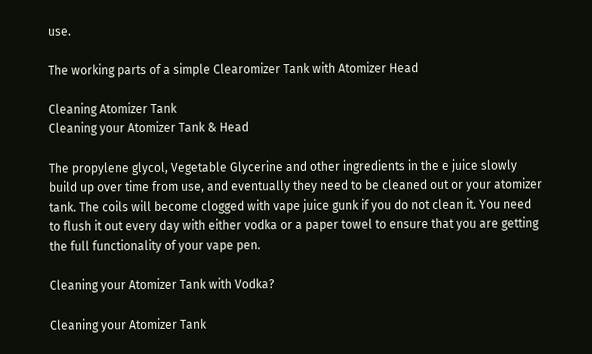use.

The working parts of a simple Clearomizer Tank with Atomizer Head

Cleaning Atomizer Tank
Cleaning your Atomizer Tank & Head

The propylene glycol, Vegetable Glycerine and other ingredients in the e juice slowly build up over time from use, and eventually they need to be cleaned out or your atomizer tank. The coils will become clogged with vape juice gunk if you do not clean it. You need to flush it out every day with either vodka or a paper towel to ensure that you are getting the full functionality of your vape pen.

Cleaning your Atomizer Tank with Vodka?

Cleaning your Atomizer Tank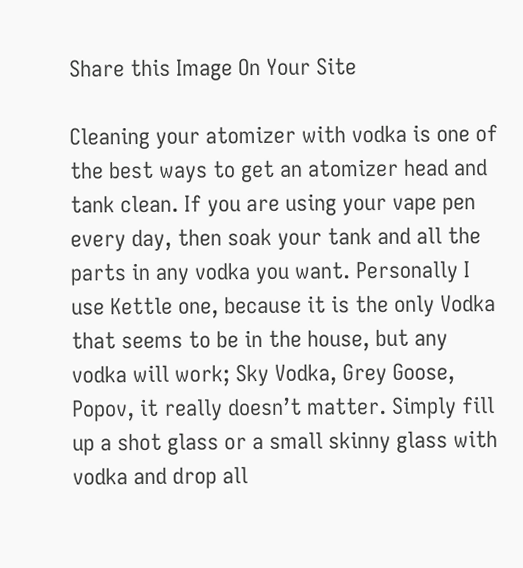Share this Image On Your Site

Cleaning your atomizer with vodka is one of the best ways to get an atomizer head and tank clean. If you are using your vape pen every day, then soak your tank and all the parts in any vodka you want. Personally I use Kettle one, because it is the only Vodka that seems to be in the house, but any vodka will work; Sky Vodka, Grey Goose, Popov, it really doesn’t matter. Simply fill up a shot glass or a small skinny glass with vodka and drop all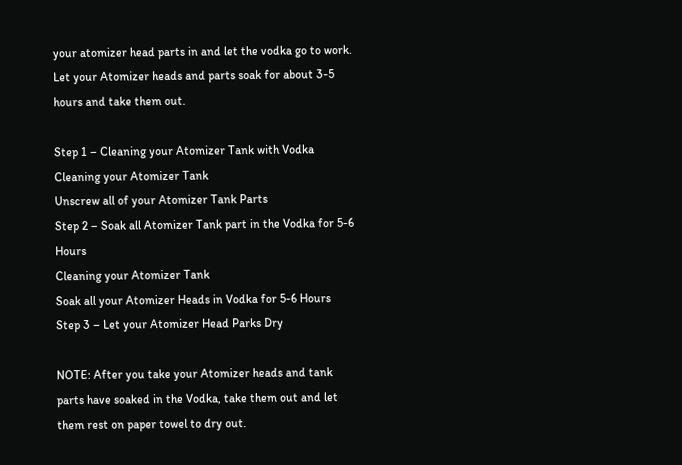your atomizer head parts in and let the vodka go to work. Let your Atomizer heads and parts soak for about 3-5 hours and take them out.

Step 1 – Cleaning your Atomizer Tank with Vodka
Cleaning your Atomizer Tank
Unscrew all of your Atomizer Tank Parts
Step 2 – Soak all Atomizer Tank part in the Vodka for 5-6 Hours
Cleaning your Atomizer Tank
Soak all your Atomizer Heads in Vodka for 5-6 Hours
Step 3 – Let your Atomizer Head Parks Dry

NOTE: After you take your Atomizer heads and tank parts have soaked in the Vodka, take them out and let them rest on paper towel to dry out.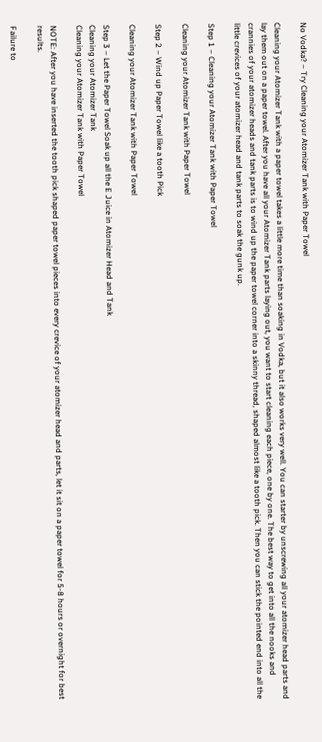No Vodka? – Try Cleaning your Atomizer Tank with Paper Towel

Cleaning your Atomizer Tank with a paper towel takes a little more time than soaking in Vodka, but it also works very well. You can starter by unscrewing all your atomizer head parts and lay them out on a paper towel. After you have all your Atomizer Tank parts laying out, you want to start cleaning each piece, one by one. The best way to get into all the nooks and crannies of your atomizer heads and tank parts is to wind up the paper towel corner into a skinny thread, shaped almost like a tooth pick. Then you can stick the pointed end into all the little crevices of your atomizer head and tank parts to soak the gunk up.

Step 1 – Cleaning your Atomizer Tank with Paper Towel

Cleaning your Atomizer Tank with Paper Towel

Step 2 – Wind up Paper Towel like a tooth Pick

Cleaning your Atomizer Tank with Paper Towel

Step 3 – Let the Paper Towel Soak up all the E Juice in Atomizer Head and Tank
Cleaning your Atomizer Tank
Cleaning your Atomizer Tank with Paper Towel

NOTE: After you have inserted the tooth pick shaped paper towel pieces into every crevice of your atomizer head and parts, let it sit on a paper towel for 5-8 hours or overnight for best results.

Failure to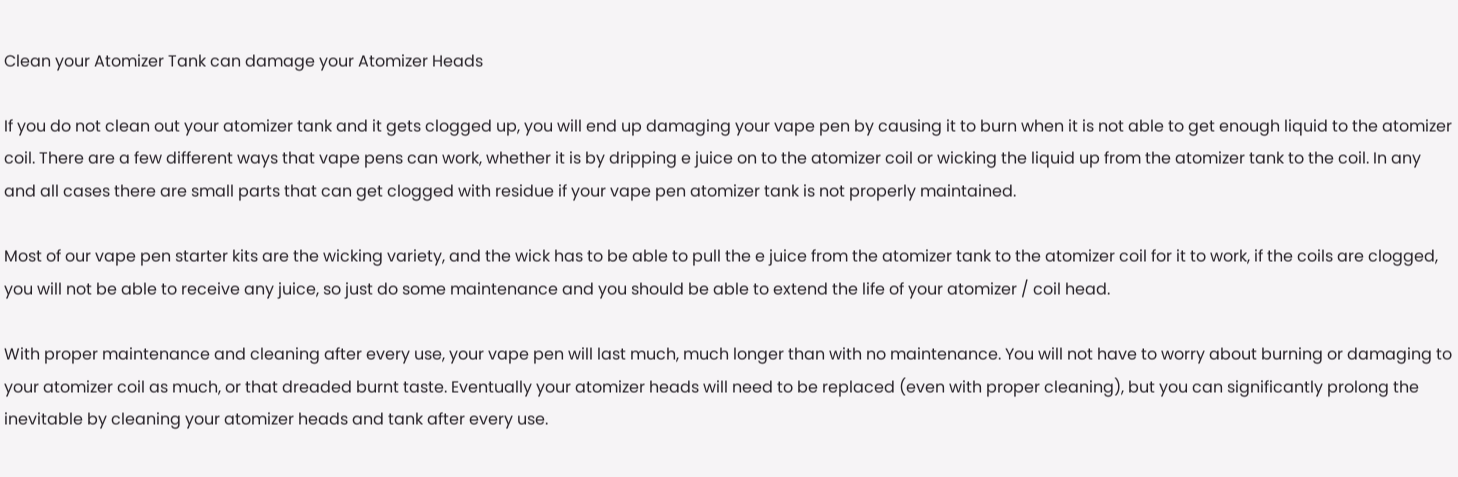Clean your Atomizer Tank can damage your Atomizer Heads

If you do not clean out your atomizer tank and it gets clogged up, you will end up damaging your vape pen by causing it to burn when it is not able to get enough liquid to the atomizer coil. There are a few different ways that vape pens can work, whether it is by dripping e juice on to the atomizer coil or wicking the liquid up from the atomizer tank to the coil. In any and all cases there are small parts that can get clogged with residue if your vape pen atomizer tank is not properly maintained.

Most of our vape pen starter kits are the wicking variety, and the wick has to be able to pull the e juice from the atomizer tank to the atomizer coil for it to work, if the coils are clogged, you will not be able to receive any juice, so just do some maintenance and you should be able to extend the life of your atomizer / coil head.

With proper maintenance and cleaning after every use, your vape pen will last much, much longer than with no maintenance. You will not have to worry about burning or damaging to your atomizer coil as much, or that dreaded burnt taste. Eventually your atomizer heads will need to be replaced (even with proper cleaning), but you can significantly prolong the inevitable by cleaning your atomizer heads and tank after every use.